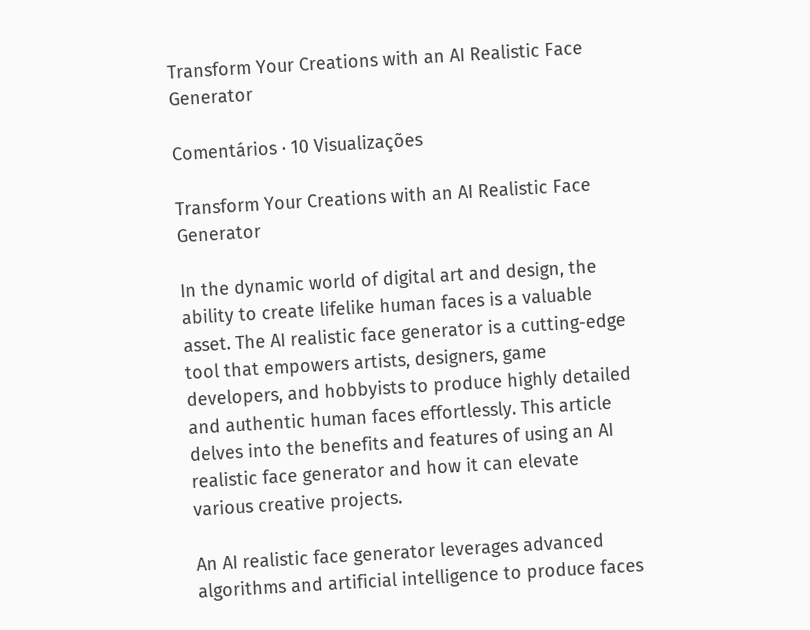Transform Your Creations with an AI Realistic Face Generator

Comentários · 10 Visualizações

Transform Your Creations with an AI Realistic Face Generator

In the dynamic world of digital art and design, the ability to create lifelike human faces is a valuable asset. The AI realistic face generator is a cutting-edge tool that empowers artists, designers, game developers, and hobbyists to produce highly detailed and authentic human faces effortlessly. This article delves into the benefits and features of using an AI realistic face generator and how it can elevate various creative projects.

An AI realistic face generator leverages advanced algorithms and artificial intelligence to produce faces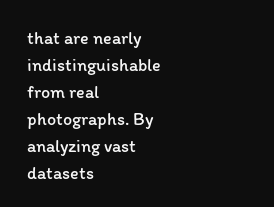that are nearly indistinguishable from real photographs. By analyzing vast datasets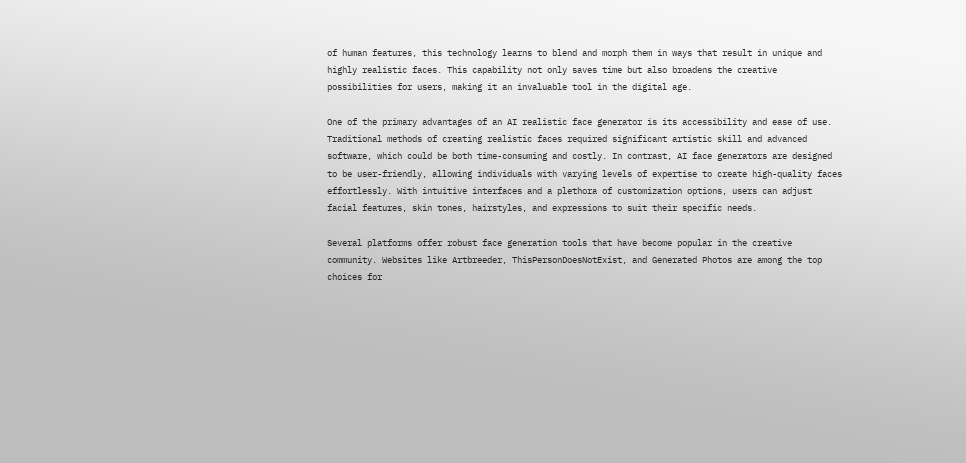of human features, this technology learns to blend and morph them in ways that result in unique and highly realistic faces. This capability not only saves time but also broadens the creative possibilities for users, making it an invaluable tool in the digital age.

One of the primary advantages of an AI realistic face generator is its accessibility and ease of use. Traditional methods of creating realistic faces required significant artistic skill and advanced software, which could be both time-consuming and costly. In contrast, AI face generators are designed to be user-friendly, allowing individuals with varying levels of expertise to create high-quality faces effortlessly. With intuitive interfaces and a plethora of customization options, users can adjust facial features, skin tones, hairstyles, and expressions to suit their specific needs.

Several platforms offer robust face generation tools that have become popular in the creative community. Websites like Artbreeder, ThisPersonDoesNotExist, and Generated Photos are among the top choices for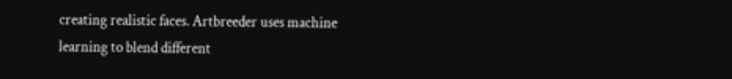creating realistic faces. Artbreeder uses machine learning to blend different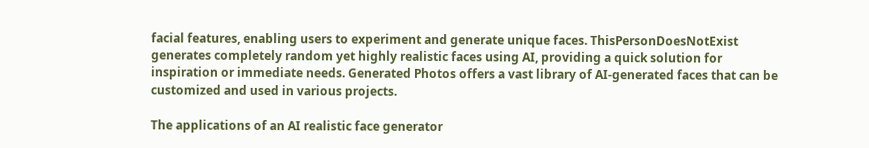facial features, enabling users to experiment and generate unique faces. ThisPersonDoesNotExist generates completely random yet highly realistic faces using AI, providing a quick solution for inspiration or immediate needs. Generated Photos offers a vast library of AI-generated faces that can be customized and used in various projects.

The applications of an AI realistic face generator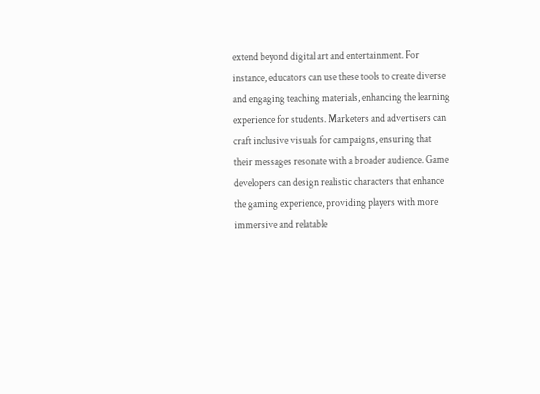extend beyond digital art and entertainment. For instance, educators can use these tools to create diverse and engaging teaching materials, enhancing the learning experience for students. Marketers and advertisers can craft inclusive visuals for campaigns, ensuring that their messages resonate with a broader audience. Game developers can design realistic characters that enhance the gaming experience, providing players with more immersive and relatable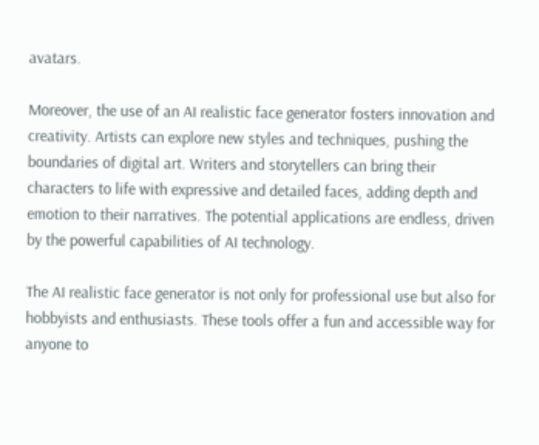avatars.

Moreover, the use of an AI realistic face generator fosters innovation and creativity. Artists can explore new styles and techniques, pushing the boundaries of digital art. Writers and storytellers can bring their characters to life with expressive and detailed faces, adding depth and emotion to their narratives. The potential applications are endless, driven by the powerful capabilities of AI technology.

The AI realistic face generator is not only for professional use but also for hobbyists and enthusiasts. These tools offer a fun and accessible way for anyone to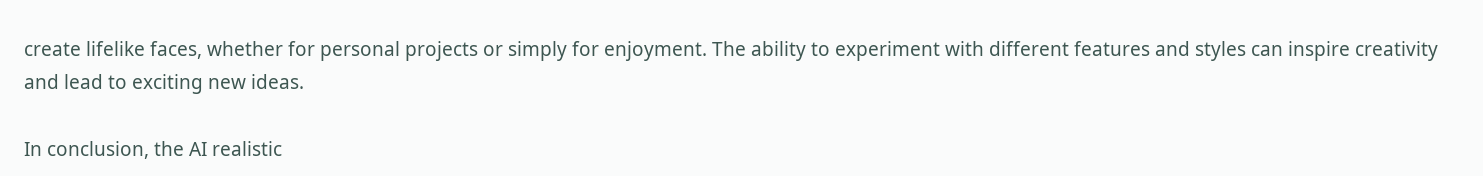create lifelike faces, whether for personal projects or simply for enjoyment. The ability to experiment with different features and styles can inspire creativity and lead to exciting new ideas.

In conclusion, the AI realistic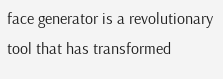face generator is a revolutionary tool that has transformed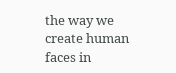the way we create human faces in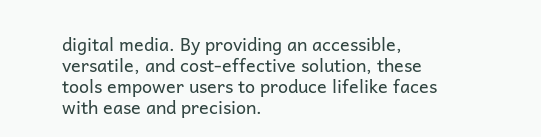digital media. By providing an accessible, versatile, and cost-effective solution, these tools empower users to produce lifelike faces with ease and precision.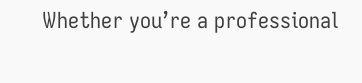Whether you’re a professional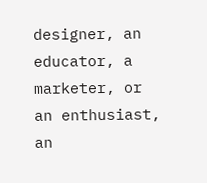designer, an educator, a marketer, or an enthusiast, an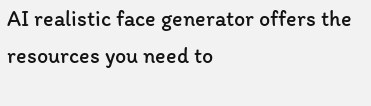AI realistic face generator offers the resources you need to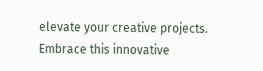elevate your creative projects. Embrace this innovative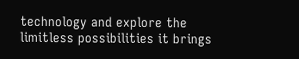technology and explore the limitless possibilities it brings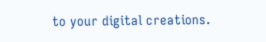to your digital creations.